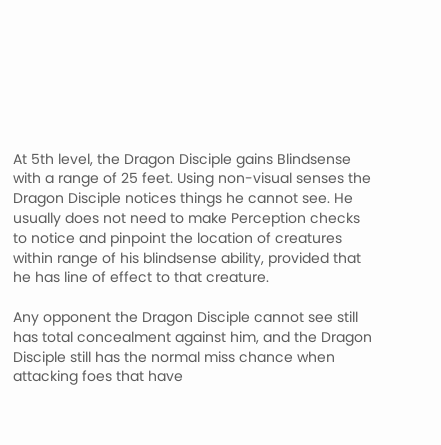At 5th level, the Dragon Disciple gains Blindsense with a range of 25 feet. Using non-visual senses the Dragon Disciple notices things he cannot see. He usually does not need to make Perception checks to notice and pinpoint the location of creatures within range of his blindsense ability, provided that he has line of effect to that creature.

Any opponent the Dragon Disciple cannot see still has total concealment against him, and the Dragon Disciple still has the normal miss chance when attacking foes that have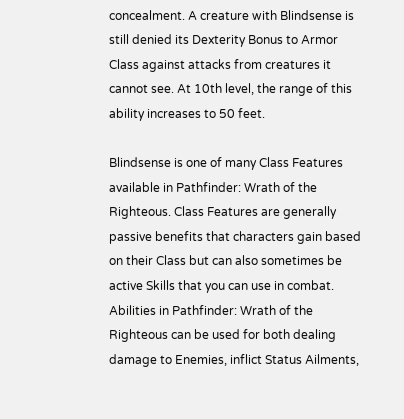concealment. A creature with Blindsense is still denied its Dexterity Bonus to Armor Class against attacks from creatures it cannot see. At 10th level, the range of this ability increases to 50 feet.

Blindsense is one of many Class Features available in Pathfinder: Wrath of the Righteous. Class Features are generally passive benefits that characters gain based on their Class but can also sometimes be active Skills that you can use in combat. Abilities in Pathfinder: Wrath of the Righteous can be used for both dealing damage to Enemies, inflict Status Ailments,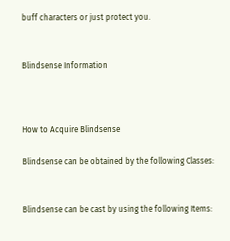buff characters or just protect you.


Blindsense Information



How to Acquire Blindsense

Blindsense can be obtained by the following Classes:


Blindsense can be cast by using the following Items: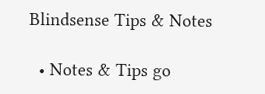Blindsense Tips & Notes

  • Notes & Tips go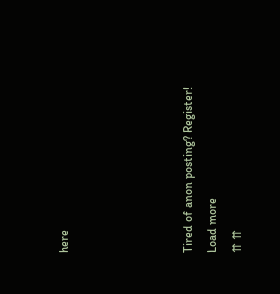here




Tired of anon posting? Register!
Load more
⇈ ⇈